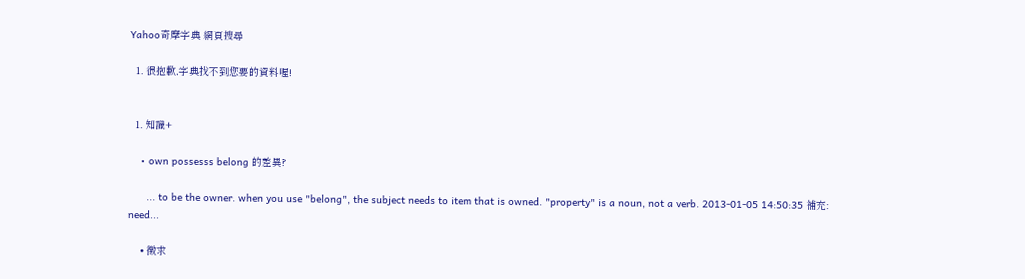Yahoo奇摩字典 網頁搜尋

  1. 很抱歉,字典找不到您要的資料喔!


  1. 知識+

    • own possesss belong 的差異?

      ... to be the owner. when you use "belong", the subject needs to item that is owned. "property" is a noun, not a verb. 2013-01-05 14:50:35 補充: need...

    • 徵求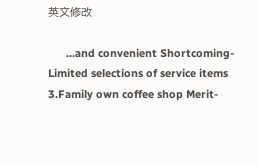英文修改

      ...and convenient Shortcoming- Limited selections of service items 3.Family own coffee shop Merit-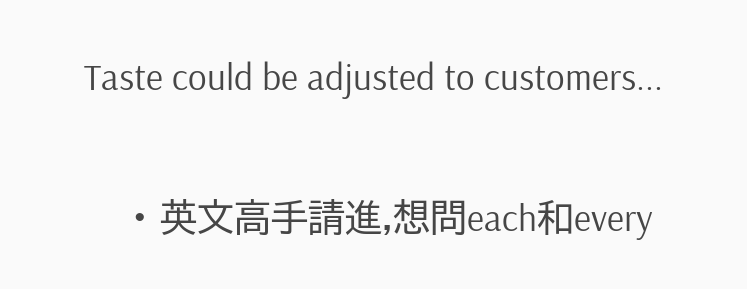Taste could be adjusted to customers...

    • 英文高手請進,想問each和every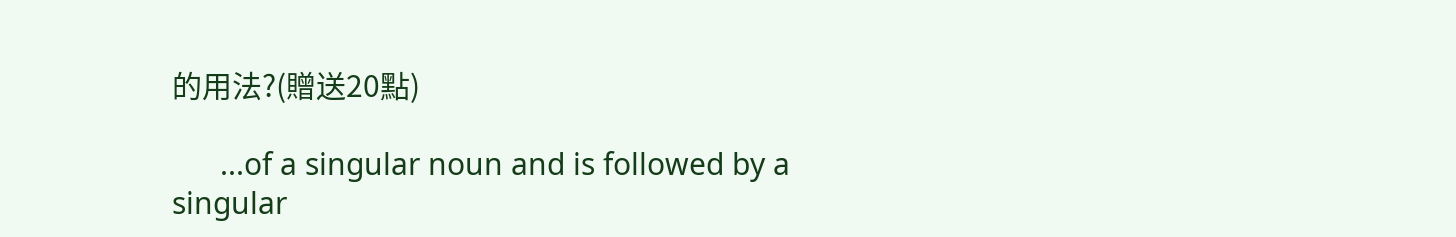的用法?(贈送20點)

      ...of a singular noun and is followed by a singular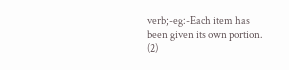verb;-eg:-Each item has been given its own portion. (2)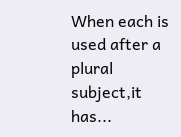When each is used after a plural subject,it has...